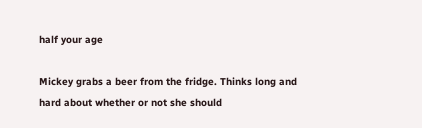half your age

Mickey grabs a beer from the fridge. Thinks long and hard about whether or not she should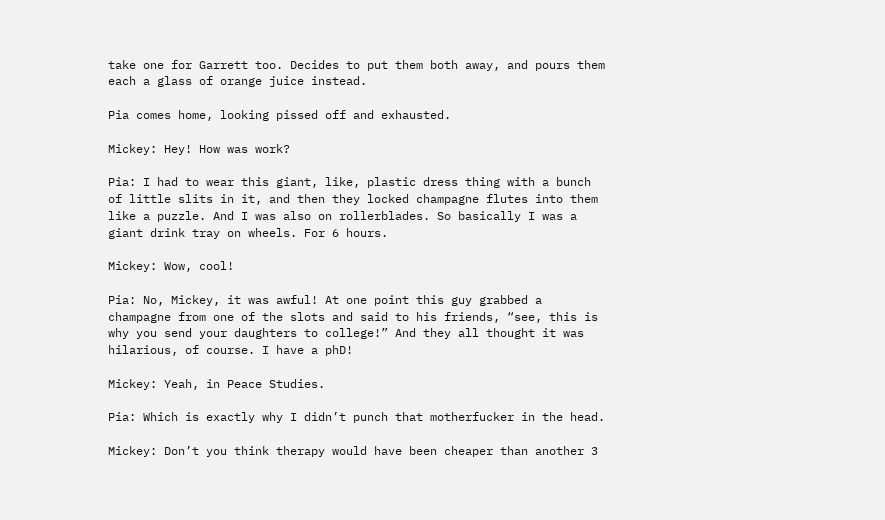take one for Garrett too. Decides to put them both away, and pours them each a glass of orange juice instead.

Pia comes home, looking pissed off and exhausted.

Mickey: Hey! How was work?

Pia: I had to wear this giant, like, plastic dress thing with a bunch of little slits in it, and then they locked champagne flutes into them like a puzzle. And I was also on rollerblades. So basically I was a giant drink tray on wheels. For 6 hours.

Mickey: Wow, cool!

Pia: No, Mickey, it was awful! At one point this guy grabbed a champagne from one of the slots and said to his friends, “see, this is why you send your daughters to college!” And they all thought it was hilarious, of course. I have a phD!

Mickey: Yeah, in Peace Studies.

Pia: Which is exactly why I didn’t punch that motherfucker in the head.

Mickey: Don’t you think therapy would have been cheaper than another 3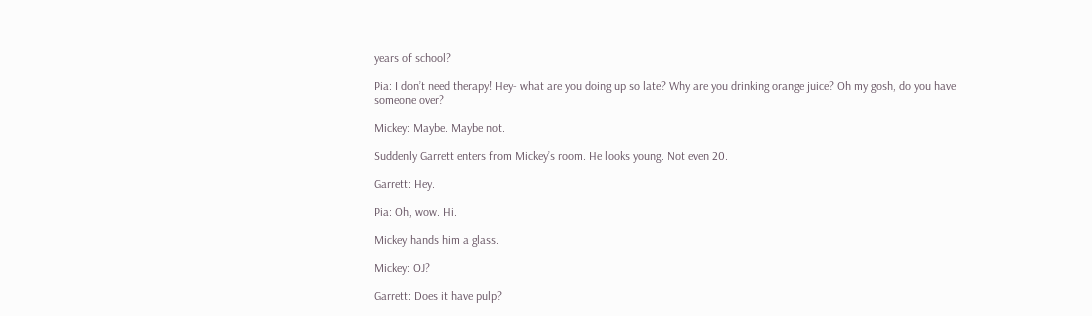years of school?

Pia: I don’t need therapy! Hey- what are you doing up so late? Why are you drinking orange juice? Oh my gosh, do you have someone over?

Mickey: Maybe. Maybe not.

Suddenly Garrett enters from Mickey’s room. He looks young. Not even 20.

Garrett: Hey.

Pia: Oh, wow. Hi.

Mickey hands him a glass.

Mickey: OJ?

Garrett: Does it have pulp?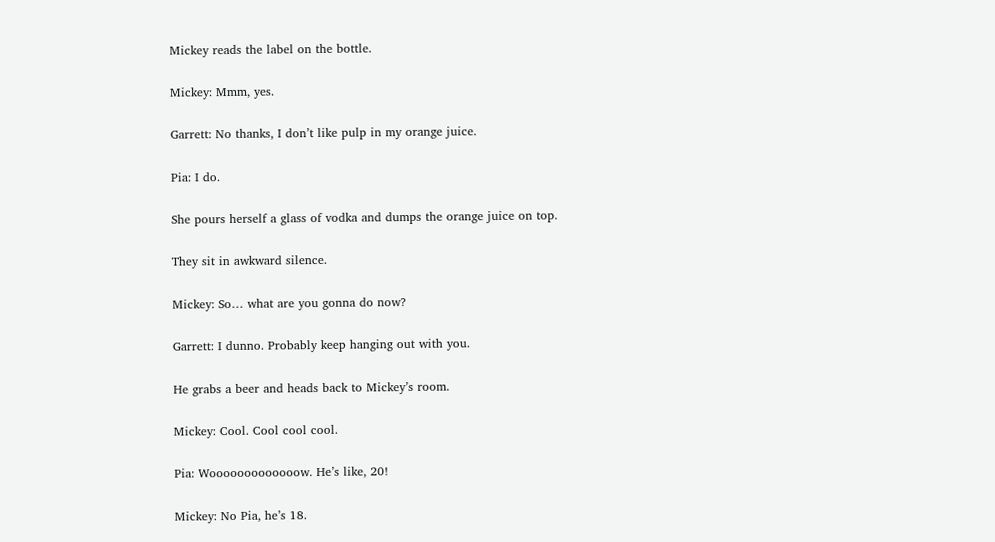Mickey reads the label on the bottle.

Mickey: Mmm, yes.

Garrett: No thanks, I don’t like pulp in my orange juice.

Pia: I do.

She pours herself a glass of vodka and dumps the orange juice on top.

They sit in awkward silence.

Mickey: So… what are you gonna do now?

Garrett: I dunno. Probably keep hanging out with you.

He grabs a beer and heads back to Mickey’s room.

Mickey: Cool. Cool cool cool.

Pia: Wooooooooooooow. He’s like, 20!

Mickey: No Pia, he’s 18.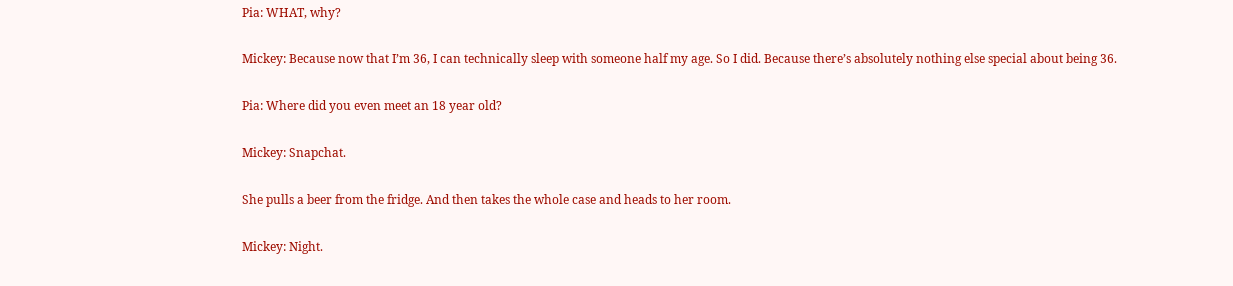Pia: WHAT, why?

Mickey: Because now that I’m 36, I can technically sleep with someone half my age. So I did. Because there’s absolutely nothing else special about being 36.

Pia: Where did you even meet an 18 year old?

Mickey: Snapchat.

She pulls a beer from the fridge. And then takes the whole case and heads to her room.

Mickey: Night.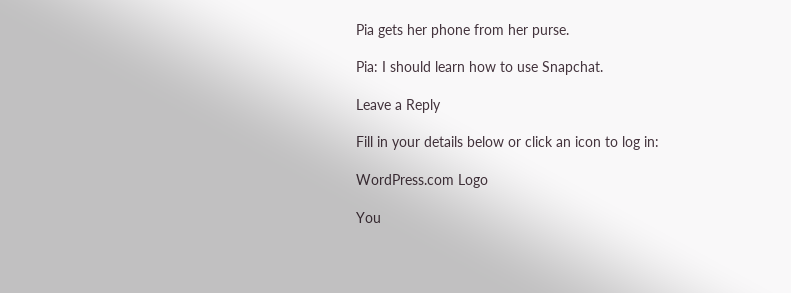Pia gets her phone from her purse.

Pia: I should learn how to use Snapchat.

Leave a Reply

Fill in your details below or click an icon to log in:

WordPress.com Logo

You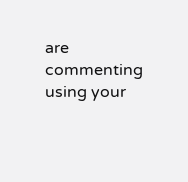are commenting using your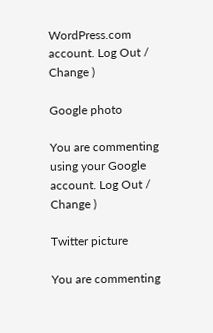WordPress.com account. Log Out /  Change )

Google photo

You are commenting using your Google account. Log Out /  Change )

Twitter picture

You are commenting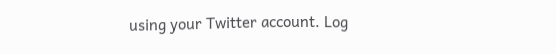using your Twitter account. Log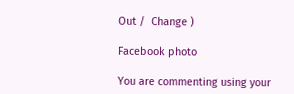Out /  Change )

Facebook photo

You are commenting using your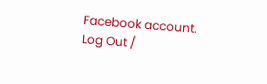Facebook account. Log Out /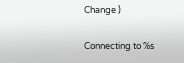Change )

Connecting to %s